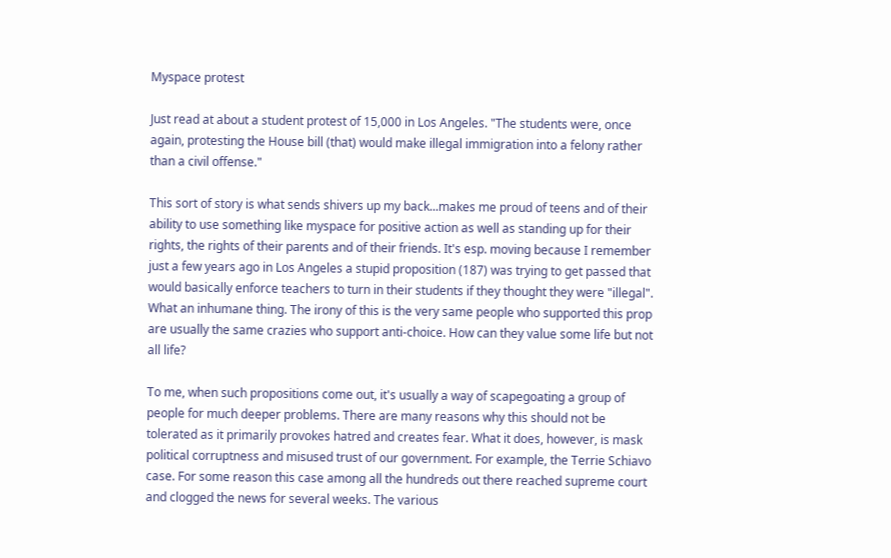Myspace protest

Just read at about a student protest of 15,000 in Los Angeles. "The students were, once again, protesting the House bill (that) would make illegal immigration into a felony rather than a civil offense."

This sort of story is what sends shivers up my back...makes me proud of teens and of their ability to use something like myspace for positive action as well as standing up for their rights, the rights of their parents and of their friends. It's esp. moving because I remember just a few years ago in Los Angeles a stupid proposition (187) was trying to get passed that would basically enforce teachers to turn in their students if they thought they were "illegal". What an inhumane thing. The irony of this is the very same people who supported this prop are usually the same crazies who support anti-choice. How can they value some life but not all life?

To me, when such propositions come out, it's usually a way of scapegoating a group of people for much deeper problems. There are many reasons why this should not be tolerated as it primarily provokes hatred and creates fear. What it does, however, is mask political corruptness and misused trust of our government. For example, the Terrie Schiavo case. For some reason this case among all the hundreds out there reached supreme court and clogged the news for several weeks. The various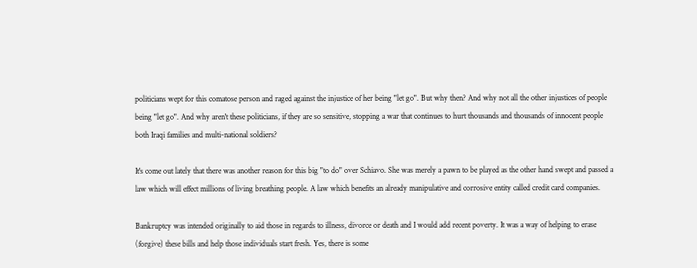politicians wept for this comatose person and raged against the injustice of her being "let go". But why then? And why not all the other injustices of people being "let go". And why aren't these politicians, if they are so sensitive, stopping a war that continues to hurt thousands and thousands of innocent people both Iraqi families and multi-national soldiers?

It's come out lately that there was another reason for this big "to do" over Schiavo. She was merely a pawn to be played as the other hand swept and passed a law which will effect millions of living breathing people. A law which benefits an already manipulative and corrosive entity called credit card companies.

Bankruptcy was intended originally to aid those in regards to illness, divorce or death and I would add recent poverty. It was a way of helping to erase (forgive) these bills and help those individuals start fresh. Yes, there is some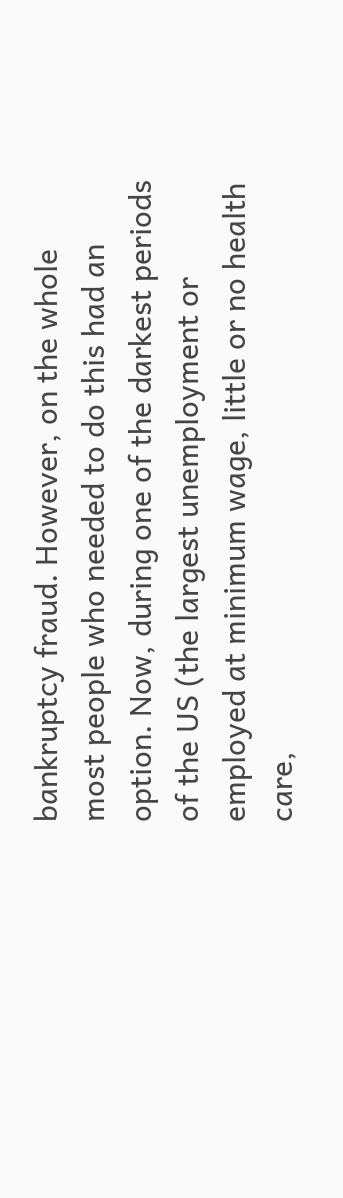bankruptcy fraud. However, on the whole most people who needed to do this had an option. Now, during one of the darkest periods of the US (the largest unemployment or employed at minimum wage, little or no health care,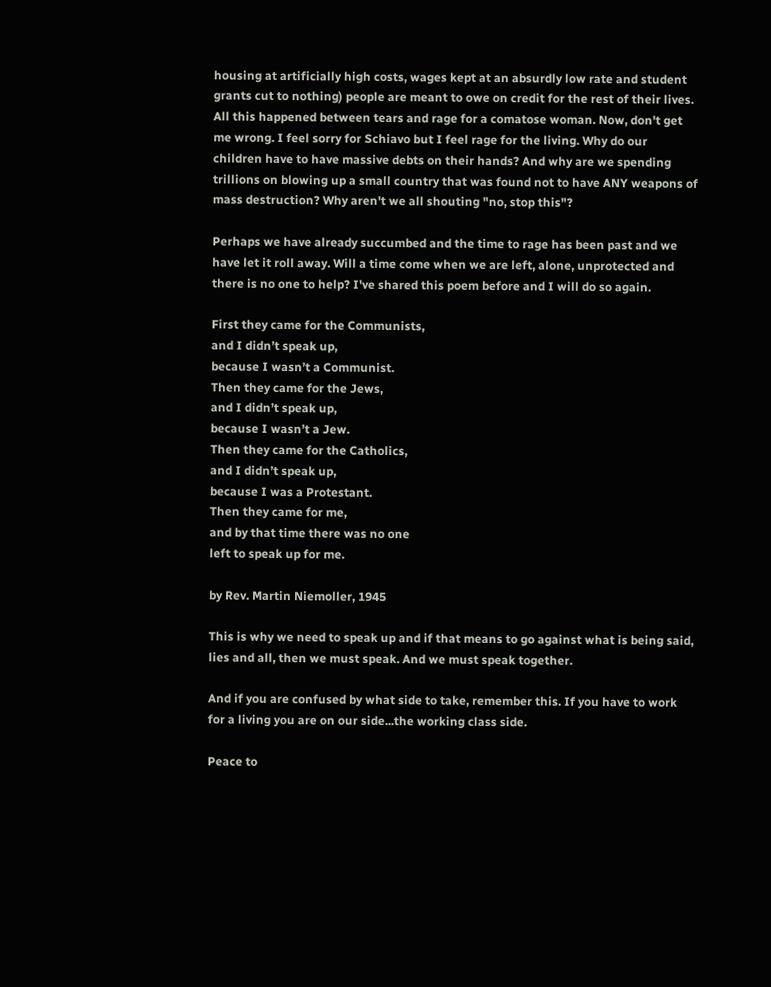housing at artificially high costs, wages kept at an absurdly low rate and student grants cut to nothing) people are meant to owe on credit for the rest of their lives. All this happened between tears and rage for a comatose woman. Now, don't get me wrong. I feel sorry for Schiavo but I feel rage for the living. Why do our children have to have massive debts on their hands? And why are we spending trillions on blowing up a small country that was found not to have ANY weapons of mass destruction? Why aren't we all shouting "no, stop this"?

Perhaps we have already succumbed and the time to rage has been past and we have let it roll away. Will a time come when we are left, alone, unprotected and there is no one to help? I've shared this poem before and I will do so again.

First they came for the Communists,
and I didn’t speak up,
because I wasn’t a Communist.
Then they came for the Jews,
and I didn’t speak up,
because I wasn’t a Jew.
Then they came for the Catholics,
and I didn’t speak up,
because I was a Protestant.
Then they came for me,
and by that time there was no one
left to speak up for me.

by Rev. Martin Niemoller, 1945

This is why we need to speak up and if that means to go against what is being said, lies and all, then we must speak. And we must speak together.

And if you are confused by what side to take, remember this. If you have to work for a living you are on our side...the working class side.

Peace to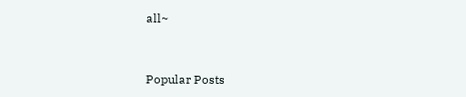all~


Popular Posts